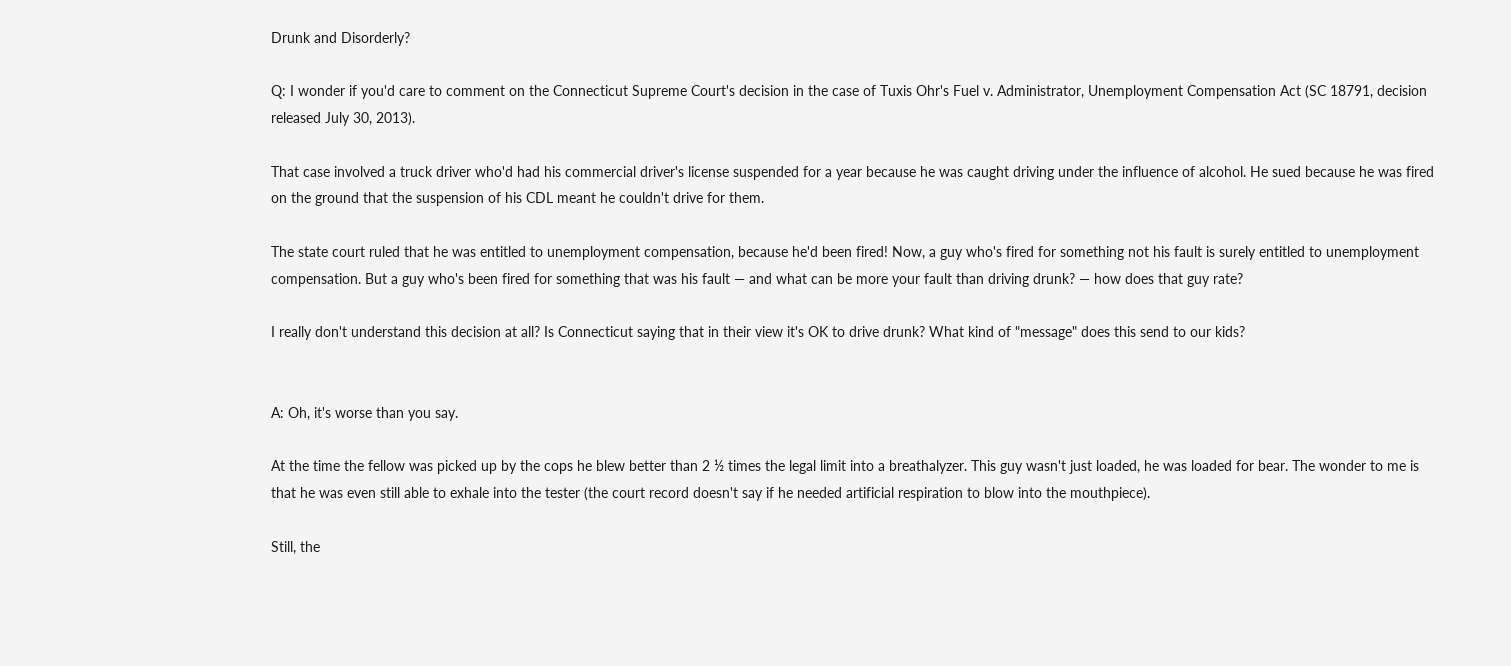Drunk and Disorderly?

Q: I wonder if you'd care to comment on the Connecticut Supreme Court's decision in the case of Tuxis Ohr's Fuel v. Administrator, Unemployment Compensation Act (SC 18791, decision released July 30, 2013).

That case involved a truck driver who'd had his commercial driver's license suspended for a year because he was caught driving under the influence of alcohol. He sued because he was fired on the ground that the suspension of his CDL meant he couldn't drive for them.

The state court ruled that he was entitled to unemployment compensation, because he'd been fired! Now, a guy who's fired for something not his fault is surely entitled to unemployment compensation. But a guy who's been fired for something that was his fault — and what can be more your fault than driving drunk? — how does that guy rate?

I really don't understand this decision at all? Is Connecticut saying that in their view it's OK to drive drunk? What kind of "message" does this send to our kids?


A: Oh, it's worse than you say.

At the time the fellow was picked up by the cops he blew better than 2 ½ times the legal limit into a breathalyzer. This guy wasn't just loaded, he was loaded for bear. The wonder to me is that he was even still able to exhale into the tester (the court record doesn't say if he needed artificial respiration to blow into the mouthpiece).

Still, the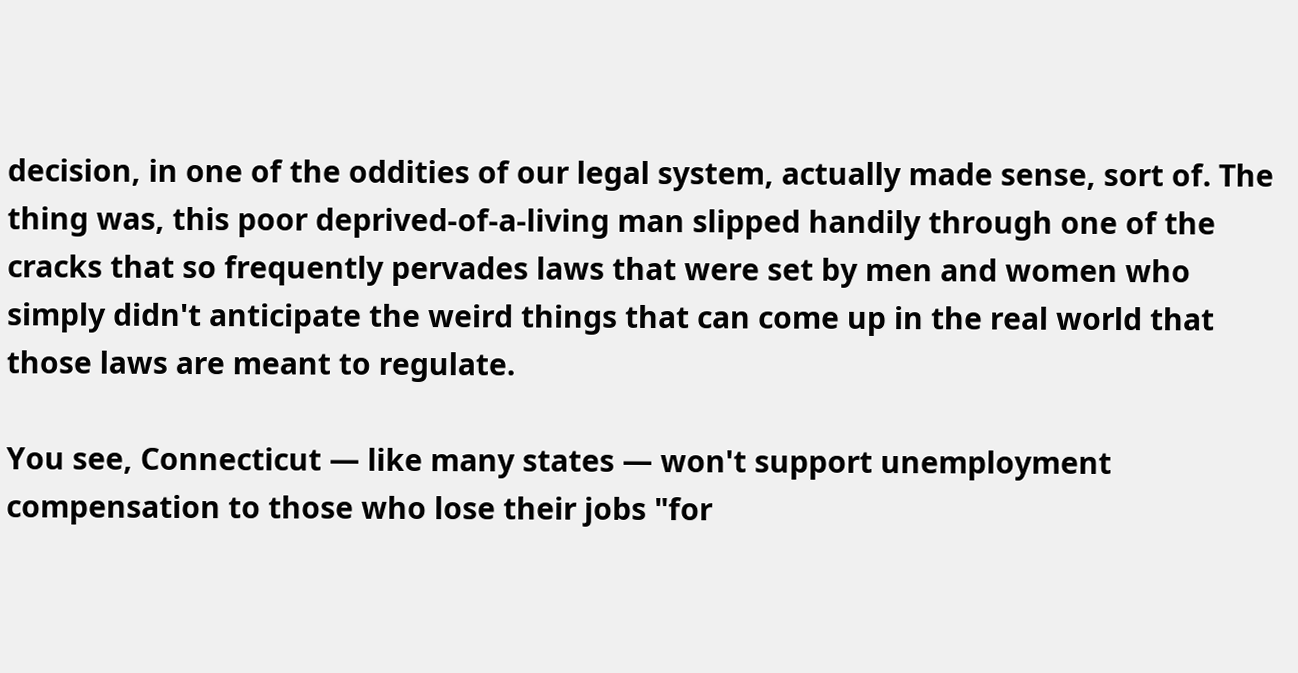decision, in one of the oddities of our legal system, actually made sense, sort of. The thing was, this poor deprived-of-a-living man slipped handily through one of the cracks that so frequently pervades laws that were set by men and women who simply didn't anticipate the weird things that can come up in the real world that those laws are meant to regulate.

You see, Connecticut — like many states — won't support unemployment compensation to those who lose their jobs "for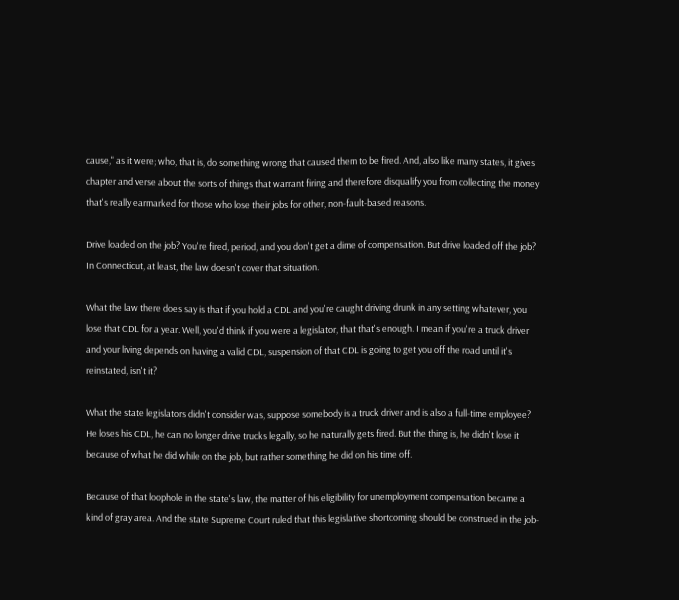cause," as it were; who, that is, do something wrong that caused them to be fired. And, also like many states, it gives chapter and verse about the sorts of things that warrant firing and therefore disqualify you from collecting the money that's really earmarked for those who lose their jobs for other, non-fault-based reasons.

Drive loaded on the job? You're fired, period, and you don't get a dime of compensation. But drive loaded off the job? In Connecticut, at least, the law doesn't cover that situation.

What the law there does say is that if you hold a CDL and you're caught driving drunk in any setting whatever, you lose that CDL for a year. Well, you'd think if you were a legislator, that that's enough. I mean if you're a truck driver and your living depends on having a valid CDL, suspension of that CDL is going to get you off the road until it's reinstated, isn't it?

What the state legislators didn't consider was, suppose somebody is a truck driver and is also a full-time employee? He loses his CDL, he can no longer drive trucks legally, so he naturally gets fired. But the thing is, he didn't lose it because of what he did while on the job, but rather something he did on his time off.

Because of that loophole in the state's law, the matter of his eligibility for unemployment compensation became a kind of gray area. And the state Supreme Court ruled that this legislative shortcoming should be construed in the job-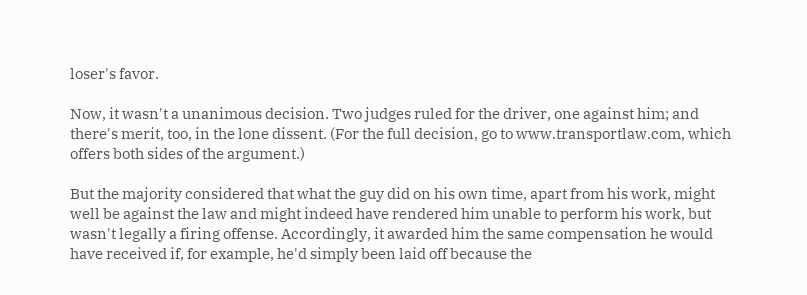loser's favor.

Now, it wasn't a unanimous decision. Two judges ruled for the driver, one against him; and there's merit, too, in the lone dissent. (For the full decision, go to www.transportlaw.com, which offers both sides of the argument.)

But the majority considered that what the guy did on his own time, apart from his work, might well be against the law and might indeed have rendered him unable to perform his work, but wasn't legally a firing offense. Accordingly, it awarded him the same compensation he would have received if, for example, he'd simply been laid off because the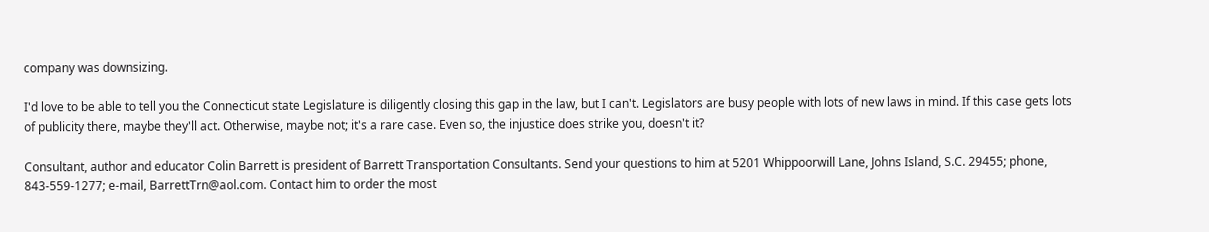company was downsizing.

I'd love to be able to tell you the Connecticut state Legislature is diligently closing this gap in the law, but I can't. Legislators are busy people with lots of new laws in mind. If this case gets lots of publicity there, maybe they'll act. Otherwise, maybe not; it's a rare case. Even so, the injustice does strike you, doesn't it?

Consultant, author and educator Colin Barrett is president of Barrett Transportation Consultants. Send your questions to him at 5201 Whippoorwill Lane, Johns Island, S.C. 29455; phone, 843-559-1277; e-mail, BarrettTrn@aol.com. Contact him to order the most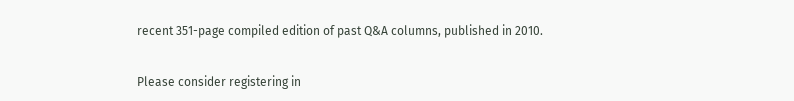recent 351-page compiled edition of past Q&A columns, published in 2010.


Please consider registering in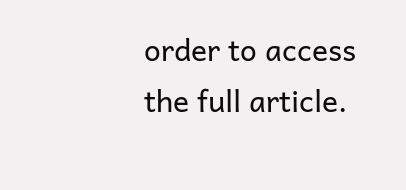order to access the full article.